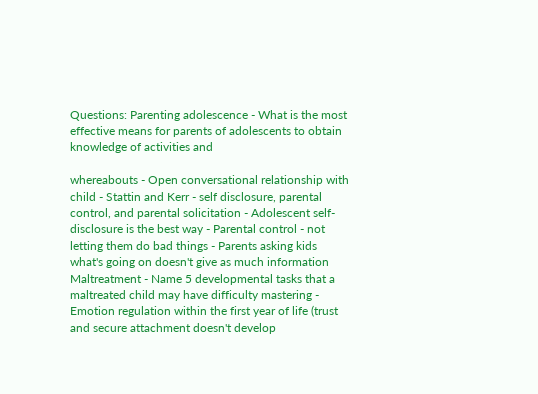Questions: Parenting adolescence - What is the most effective means for parents of adolescents to obtain knowledge of activities and

whereabouts - Open conversational relationship with child - Stattin and Kerr - self disclosure, parental control, and parental solicitation - Adolescent self-disclosure is the best way - Parental control - not letting them do bad things - Parents asking kids what's going on doesn't give as much information Maltreatment - Name 5 developmental tasks that a maltreated child may have difficulty mastering - Emotion regulation within the first year of life (trust and secure attachment doesn't develop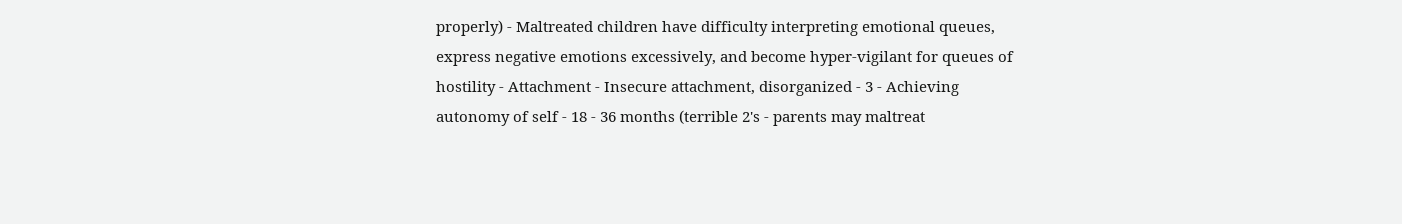properly) - Maltreated children have difficulty interpreting emotional queues, express negative emotions excessively, and become hyper-vigilant for queues of hostility - Attachment - Insecure attachment, disorganized - 3 - Achieving autonomy of self - 18 - 36 months (terrible 2's - parents may maltreat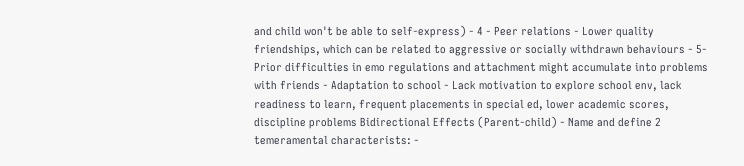and child won't be able to self-express) - 4 - Peer relations - Lower quality friendships, which can be related to aggressive or socially withdrawn behaviours - 5- Prior difficulties in emo regulations and attachment might accumulate into problems with friends - Adaptation to school - Lack motivation to explore school env, lack readiness to learn, frequent placements in special ed, lower academic scores, discipline problems Bidirectional Effects (Parent-child) - Name and define 2 temeramental characterists: -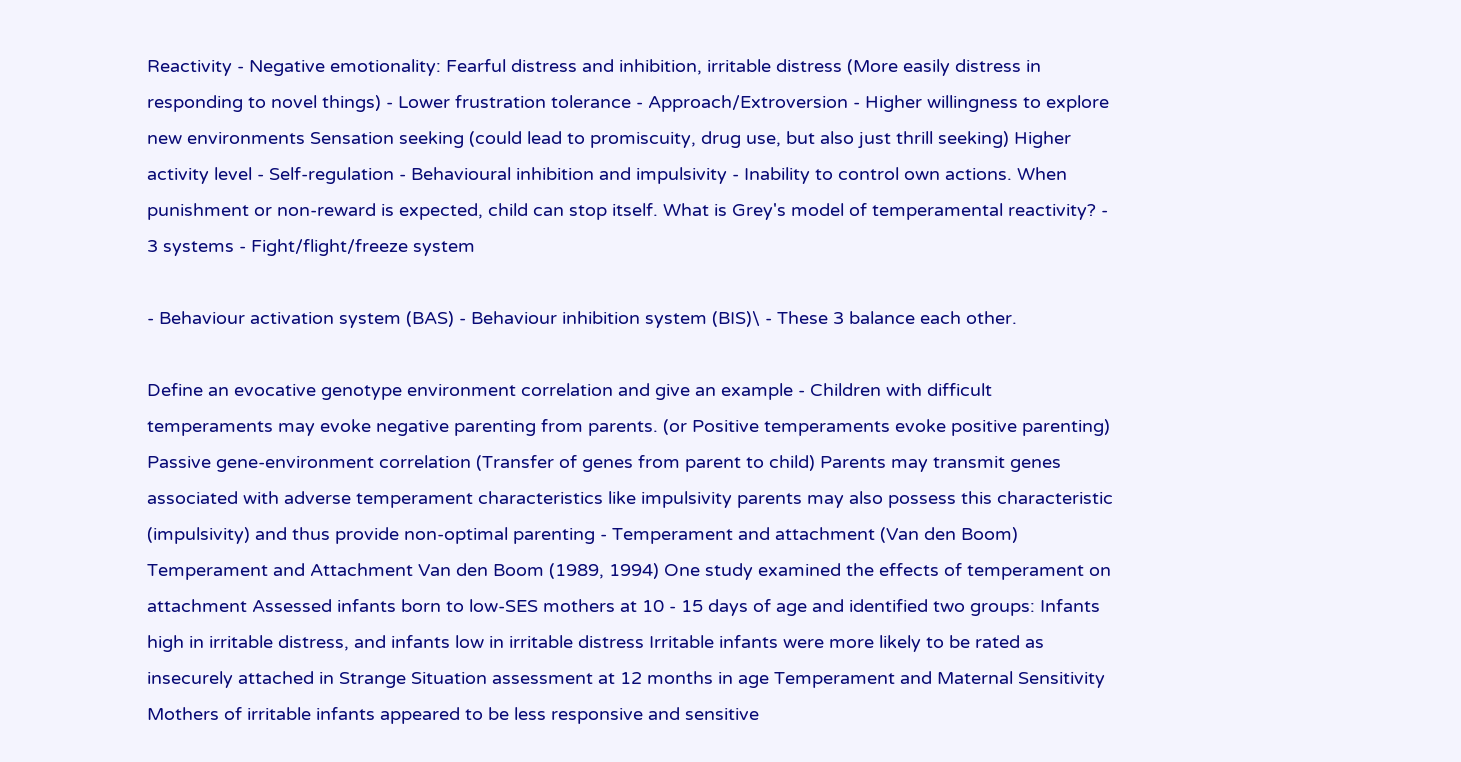Reactivity - Negative emotionality: Fearful distress and inhibition, irritable distress (More easily distress in responding to novel things) - Lower frustration tolerance - Approach/Extroversion - Higher willingness to explore new environments Sensation seeking (could lead to promiscuity, drug use, but also just thrill seeking) Higher activity level - Self-regulation - Behavioural inhibition and impulsivity - Inability to control own actions. When punishment or non-reward is expected, child can stop itself. What is Grey's model of temperamental reactivity? - 3 systems - Fight/flight/freeze system

- Behaviour activation system (BAS) - Behaviour inhibition system (BIS)\ - These 3 balance each other.

Define an evocative genotype environment correlation and give an example - Children with difficult temperaments may evoke negative parenting from parents. (or Positive temperaments evoke positive parenting) Passive gene-environment correlation (Transfer of genes from parent to child) Parents may transmit genes associated with adverse temperament characteristics like impulsivity parents may also possess this characteristic (impulsivity) and thus provide non-optimal parenting - Temperament and attachment (Van den Boom) Temperament and Attachment Van den Boom (1989, 1994) One study examined the effects of temperament on attachment Assessed infants born to low-SES mothers at 10 - 15 days of age and identified two groups: Infants high in irritable distress, and infants low in irritable distress Irritable infants were more likely to be rated as insecurely attached in Strange Situation assessment at 12 months in age Temperament and Maternal Sensitivity Mothers of irritable infants appeared to be less responsive and sensitive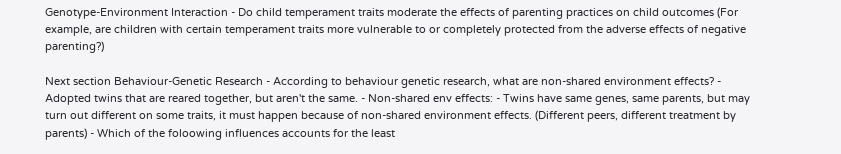Genotype-Environment Interaction - Do child temperament traits moderate the effects of parenting practices on child outcomes (For example, are children with certain temperament traits more vulnerable to or completely protected from the adverse effects of negative parenting?)

Next section Behaviour-Genetic Research - According to behaviour genetic research, what are non-shared environment effects? - Adopted twins that are reared together, but aren't the same. - Non-shared env effects: - Twins have same genes, same parents, but may turn out different on some traits, it must happen because of non-shared environment effects. (Different peers, different treatment by parents) - Which of the foloowing influences accounts for the least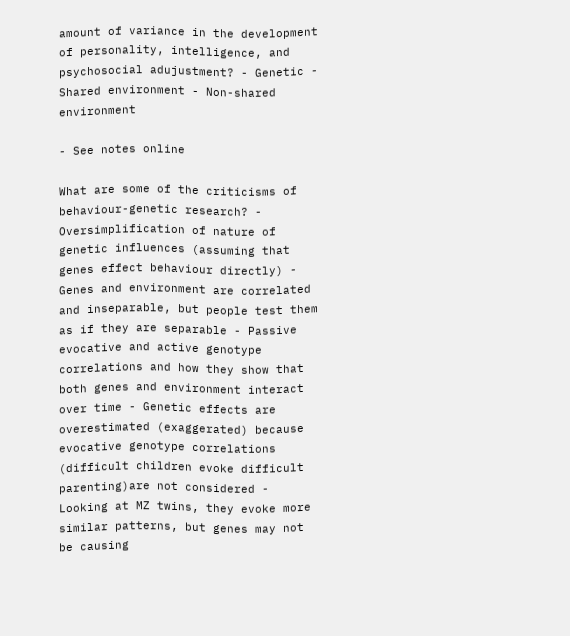amount of variance in the development of personality, intelligence, and psychosocial adujustment? - Genetic - Shared environment - Non-shared environment

- See notes online

What are some of the criticisms of behaviour-genetic research? - Oversimplification of nature of genetic influences (assuming that genes effect behaviour directly) - Genes and environment are correlated and inseparable, but people test them as if they are separable - Passive evocative and active genotype correlations and how they show that both genes and environment interact over time - Genetic effects are overestimated (exaggerated) because evocative genotype correlations (difficult children evoke difficult parenting)are not considered - Looking at MZ twins, they evoke more similar patterns, but genes may not be causing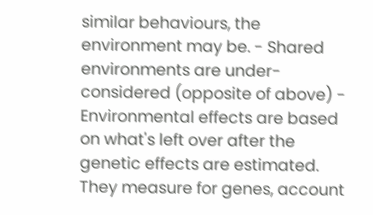similar behaviours, the environment may be. - Shared environments are under-considered (opposite of above) - Environmental effects are based on what's left over after the genetic effects are estimated. They measure for genes, account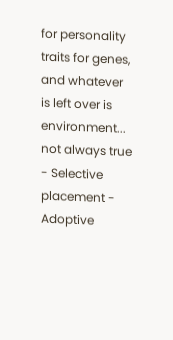for personality traits for genes, and whatever is left over is environment... not always true - Selective placement - Adoptive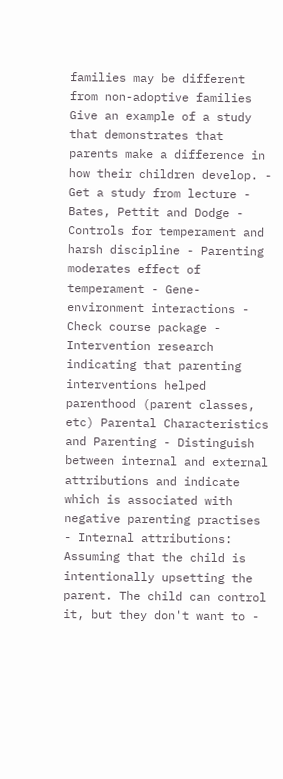families may be different from non-adoptive families Give an example of a study that demonstrates that parents make a difference in how their children develop. - Get a study from lecture - Bates, Pettit and Dodge - Controls for temperament and harsh discipline - Parenting moderates effect of temperament - Gene-environment interactions - Check course package - Intervention research indicating that parenting interventions helped parenthood (parent classes, etc) Parental Characteristics and Parenting - Distinguish between internal and external attributions and indicate which is associated with negative parenting practises - Internal attributions: Assuming that the child is intentionally upsetting the parent. The child can control it, but they don't want to -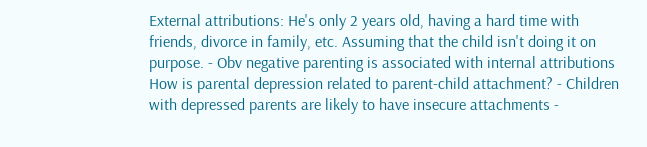External attributions: He's only 2 years old, having a hard time with friends, divorce in family, etc. Assuming that the child isn't doing it on purpose. - Obv negative parenting is associated with internal attributions How is parental depression related to parent-child attachment? - Children with depressed parents are likely to have insecure attachments -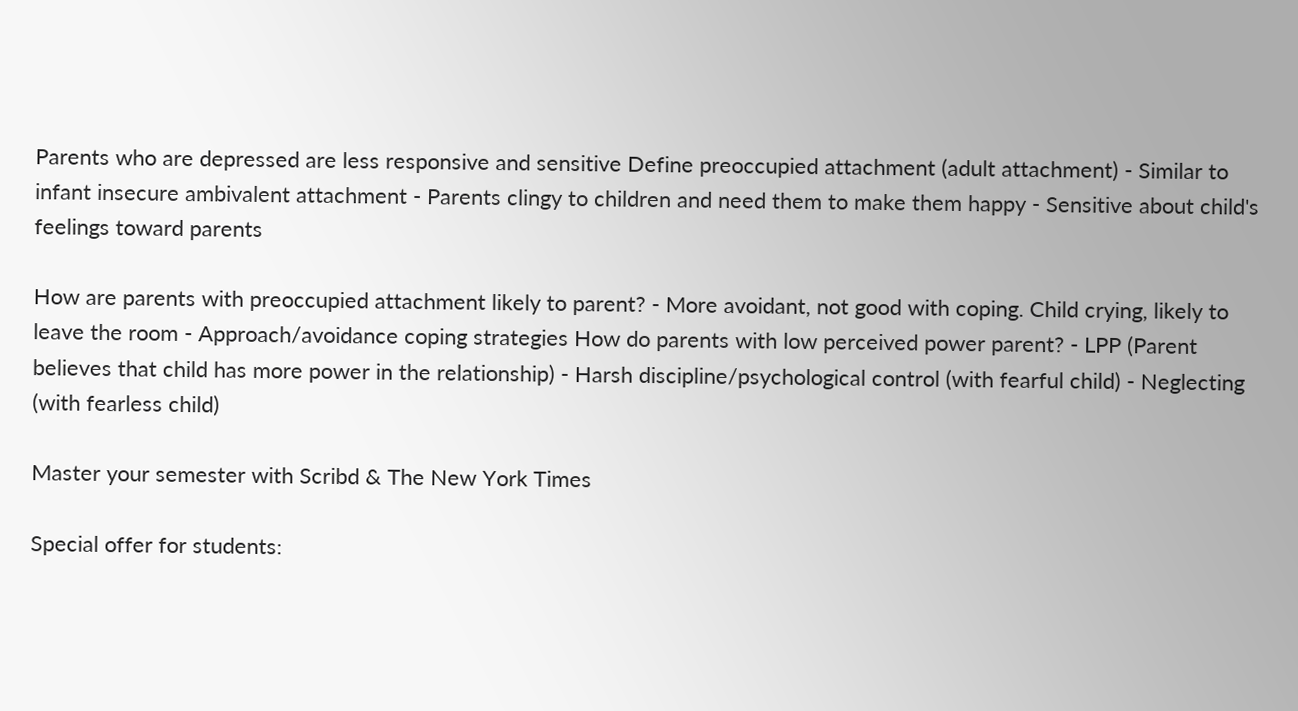Parents who are depressed are less responsive and sensitive Define preoccupied attachment (adult attachment) - Similar to infant insecure ambivalent attachment - Parents clingy to children and need them to make them happy - Sensitive about child's feelings toward parents

How are parents with preoccupied attachment likely to parent? - More avoidant, not good with coping. Child crying, likely to leave the room - Approach/avoidance coping strategies How do parents with low perceived power parent? - LPP (Parent believes that child has more power in the relationship) - Harsh discipline/psychological control (with fearful child) - Neglecting (with fearless child)

Master your semester with Scribd & The New York Times

Special offer for students: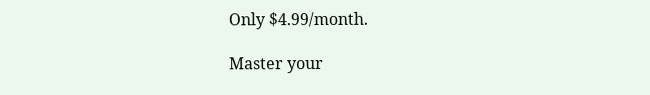Only $4.99/month.

Master your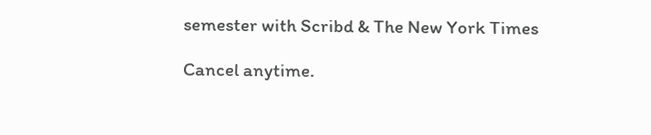semester with Scribd & The New York Times

Cancel anytime.